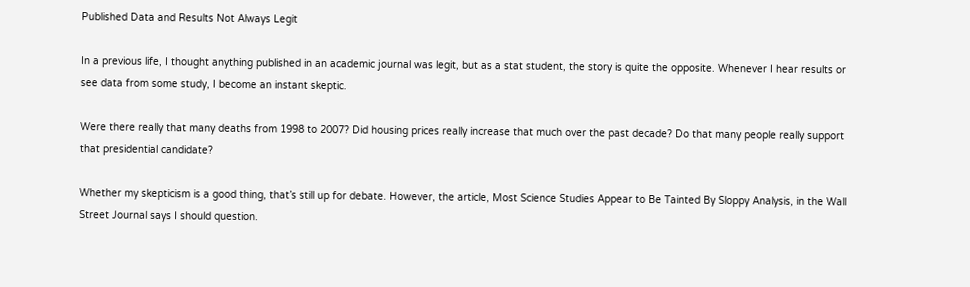Published Data and Results Not Always Legit

In a previous life, I thought anything published in an academic journal was legit, but as a stat student, the story is quite the opposite. Whenever I hear results or see data from some study, I become an instant skeptic.

Were there really that many deaths from 1998 to 2007? Did housing prices really increase that much over the past decade? Do that many people really support that presidential candidate?

Whether my skepticism is a good thing, that’s still up for debate. However, the article, Most Science Studies Appear to Be Tainted By Sloppy Analysis, in the Wall Street Journal says I should question.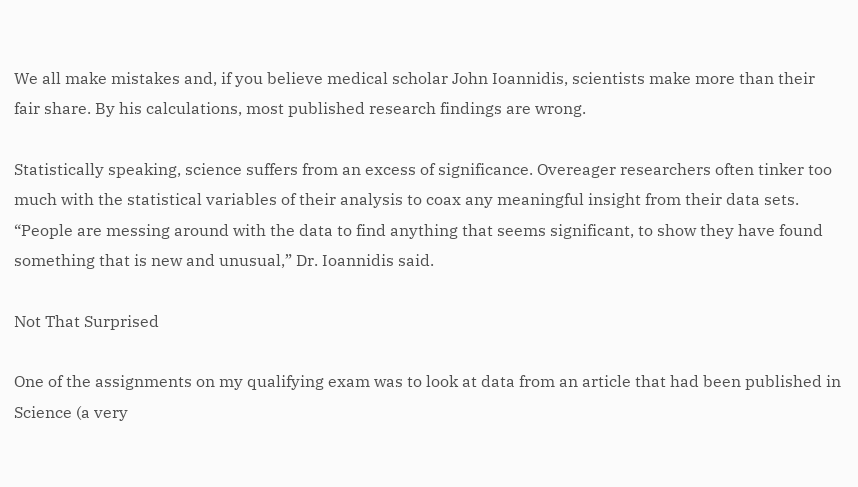We all make mistakes and, if you believe medical scholar John Ioannidis, scientists make more than their fair share. By his calculations, most published research findings are wrong.

Statistically speaking, science suffers from an excess of significance. Overeager researchers often tinker too much with the statistical variables of their analysis to coax any meaningful insight from their data sets. “People are messing around with the data to find anything that seems significant, to show they have found something that is new and unusual,” Dr. Ioannidis said.

Not That Surprised

One of the assignments on my qualifying exam was to look at data from an article that had been published in Science (a very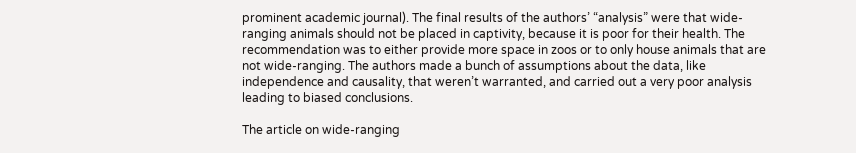prominent academic journal). The final results of the authors’ “analysis” were that wide-ranging animals should not be placed in captivity, because it is poor for their health. The recommendation was to either provide more space in zoos or to only house animals that are not wide-ranging. The authors made a bunch of assumptions about the data, like independence and causality, that weren’t warranted, and carried out a very poor analysis leading to biased conclusions.

The article on wide-ranging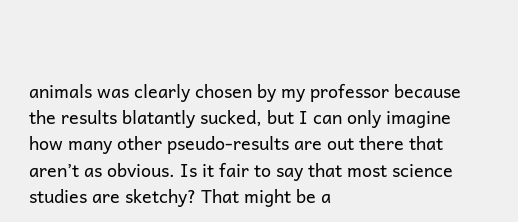animals was clearly chosen by my professor because the results blatantly sucked, but I can only imagine how many other pseudo-results are out there that aren’t as obvious. Is it fair to say that most science studies are sketchy? That might be a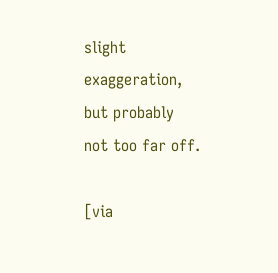slight exaggeration, but probably not too far off.

[via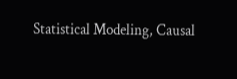Statistical Modeling, Causal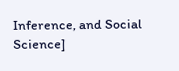Inference, and Social Science]